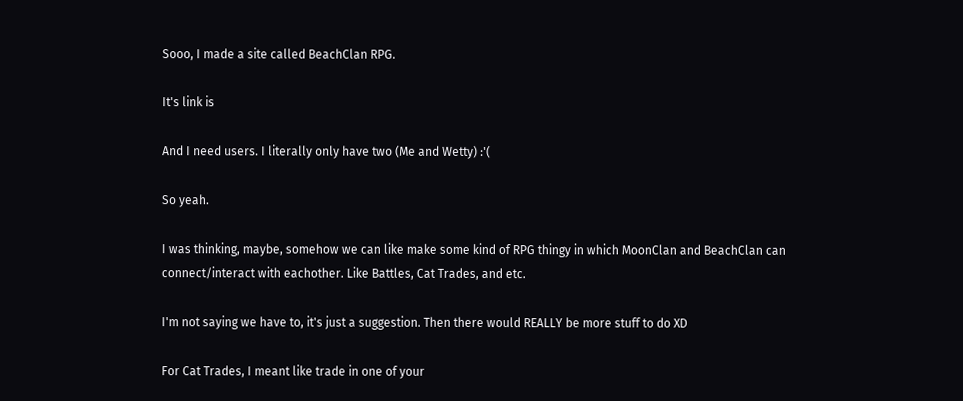Sooo, I made a site called BeachClan RPG.

It's link is

And I need users. I literally only have two (Me and Wetty) :'(

So yeah.

I was thinking, maybe, somehow we can like make some kind of RPG thingy in which MoonClan and BeachClan can connect/interact with eachother. Like Battles, Cat Trades, and etc.

I'm not saying we have to, it's just a suggestion. Then there would REALLY be more stuff to do XD

For Cat Trades, I meant like trade in one of your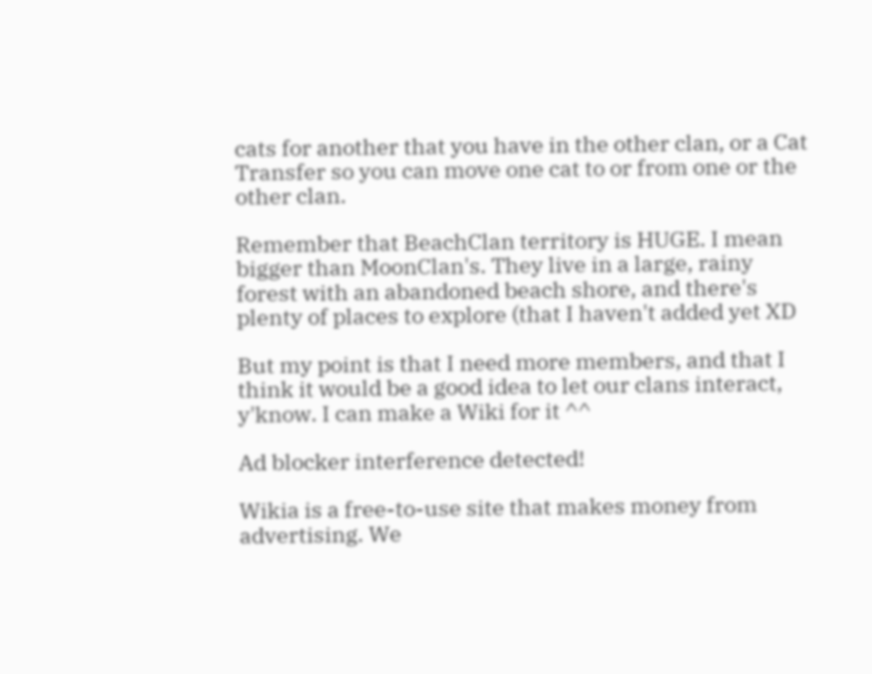cats for another that you have in the other clan, or a Cat Transfer so you can move one cat to or from one or the other clan.

Remember that BeachClan territory is HUGE. I mean bigger than MoonClan's. They live in a large, rainy forest with an abandoned beach shore, and there's plenty of places to explore (that I haven't added yet XD

But my point is that I need more members, and that I think it would be a good idea to let our clans interact, y'know. I can make a Wiki for it ^^

Ad blocker interference detected!

Wikia is a free-to-use site that makes money from advertising. We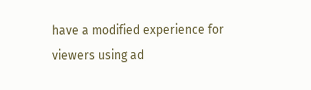have a modified experience for viewers using ad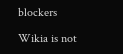blockers

Wikia is not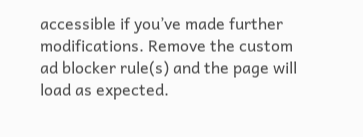accessible if you’ve made further modifications. Remove the custom ad blocker rule(s) and the page will load as expected.